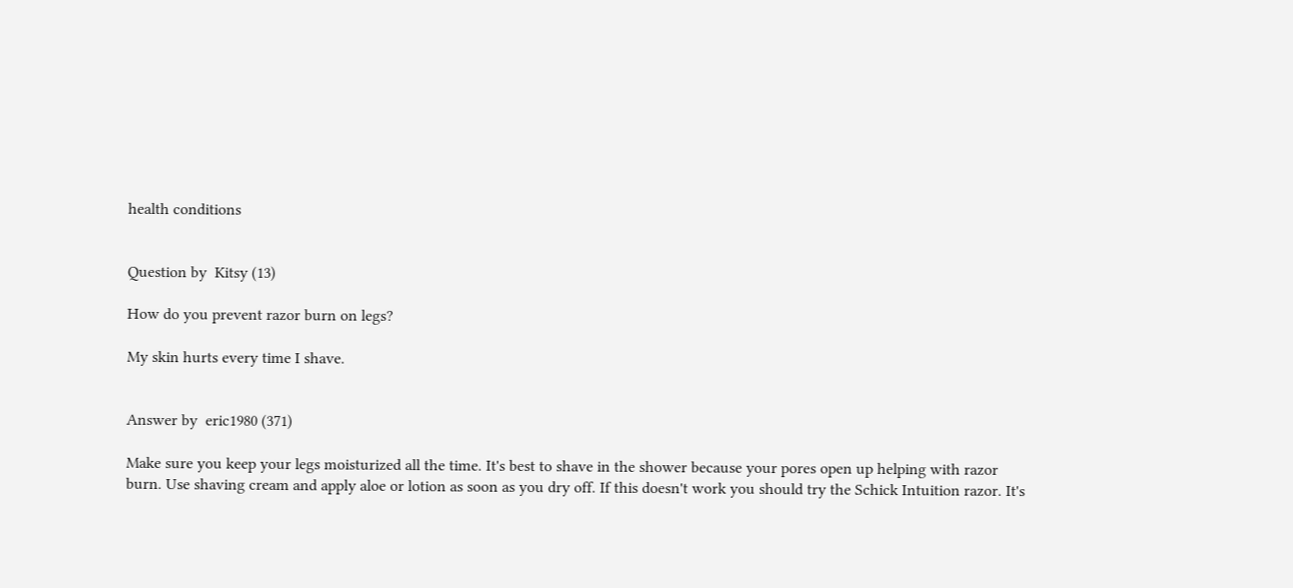health conditions


Question by  Kitsy (13)

How do you prevent razor burn on legs?

My skin hurts every time I shave.


Answer by  eric1980 (371)

Make sure you keep your legs moisturized all the time. It's best to shave in the shower because your pores open up helping with razor burn. Use shaving cream and apply aloe or lotion as soon as you dry off. If this doesn't work you should try the Schick Intuition razor. It's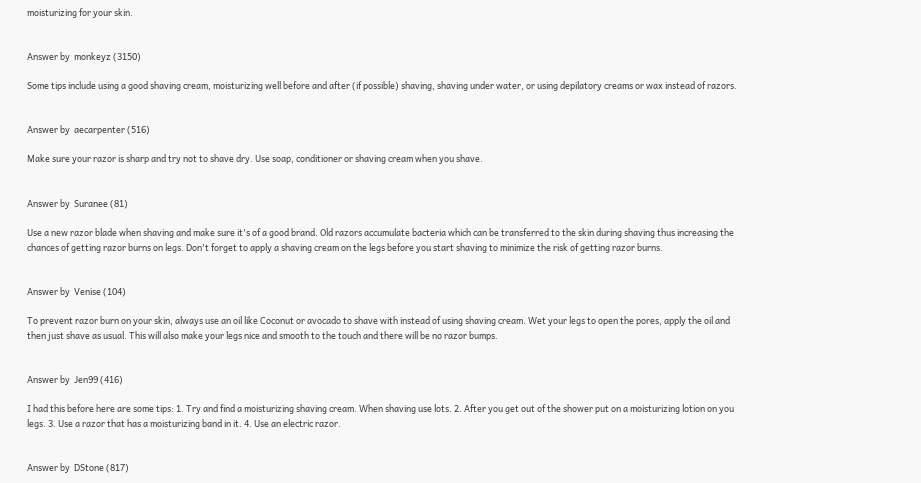moisturizing for your skin.


Answer by  monkeyz (3150)

Some tips include using a good shaving cream, moisturizing well before and after (if possible) shaving, shaving under water, or using depilatory creams or wax instead of razors.


Answer by  aecarpenter (516)

Make sure your razor is sharp and try not to shave dry. Use soap, conditioner or shaving cream when you shave.


Answer by  Suranee (81)

Use a new razor blade when shaving and make sure it's of a good brand. Old razors accumulate bacteria which can be transferred to the skin during shaving thus increasing the chances of getting razor burns on legs. Don't forget to apply a shaving cream on the legs before you start shaving to minimize the risk of getting razor burns.


Answer by  Venise (104)

To prevent razor burn on your skin, always use an oil like Coconut or avocado to shave with instead of using shaving cream. Wet your legs to open the pores, apply the oil and then just shave as usual. This will also make your legs nice and smooth to the touch and there will be no razor bumps.


Answer by  Jen99 (416)

I had this before here are some tips: 1. Try and find a moisturizing shaving cream. When shaving use lots. 2. After you get out of the shower put on a moisturizing lotion on you legs. 3. Use a razor that has a moisturizing band in it. 4. Use an electric razor.


Answer by  DStone (817)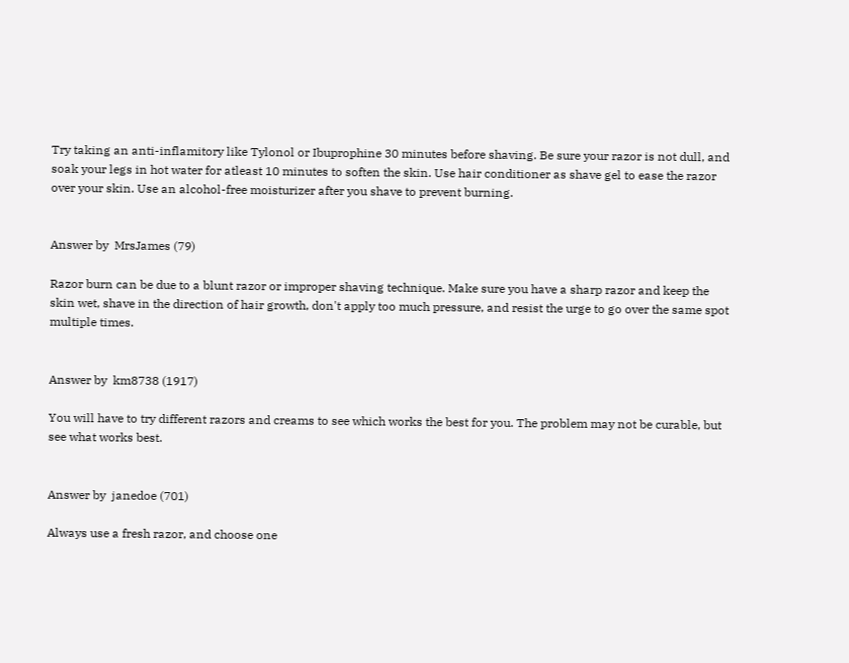Try taking an anti-inflamitory like Tylonol or Ibuprophine 30 minutes before shaving. Be sure your razor is not dull, and soak your legs in hot water for atleast 10 minutes to soften the skin. Use hair conditioner as shave gel to ease the razor over your skin. Use an alcohol-free moisturizer after you shave to prevent burning.


Answer by  MrsJames (79)

Razor burn can be due to a blunt razor or improper shaving technique. Make sure you have a sharp razor and keep the skin wet, shave in the direction of hair growth, don't apply too much pressure, and resist the urge to go over the same spot multiple times.


Answer by  km8738 (1917)

You will have to try different razors and creams to see which works the best for you. The problem may not be curable, but see what works best.


Answer by  janedoe (701)

Always use a fresh razor, and choose one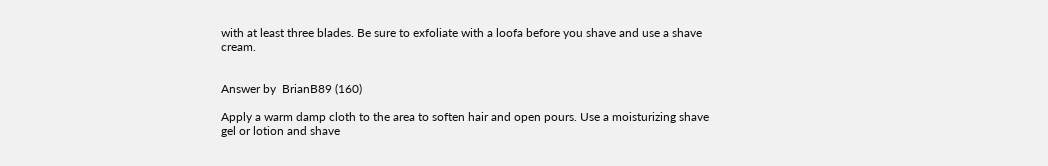with at least three blades. Be sure to exfoliate with a loofa before you shave and use a shave cream.


Answer by  BrianB89 (160)

Apply a warm damp cloth to the area to soften hair and open pours. Use a moisturizing shave gel or lotion and shave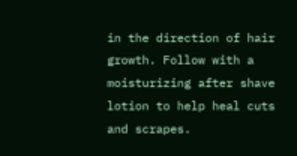in the direction of hair growth. Follow with a moisturizing after shave lotion to help heal cuts and scrapes.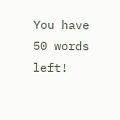You have 50 words left!